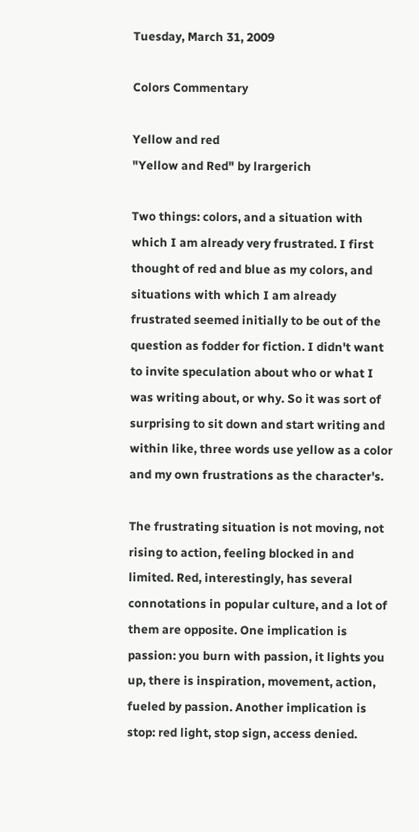Tuesday, March 31, 2009

Colors Commentary

Yellow and red
"Yellow and Red" by lrargerich

Two things: colors, and a situation with which I am already very frustrated. I first thought of red and blue as my colors, and situations with which I am already frustrated seemed initially to be out of the question as fodder for fiction. I didn't want to invite speculation about who or what I was writing about, or why. So it was sort of surprising to sit down and start writing and within like, three words use yellow as a color and my own frustrations as the character's.

The frustrating situation is not moving, not rising to action, feeling blocked in and limited. Red, interestingly, has several connotations in popular culture, and a lot of them are opposite. One implication is passion: you burn with passion, it lights you up, there is inspiration, movement, action, fueled by passion. Another implication is stop: red light, stop sign, access denied.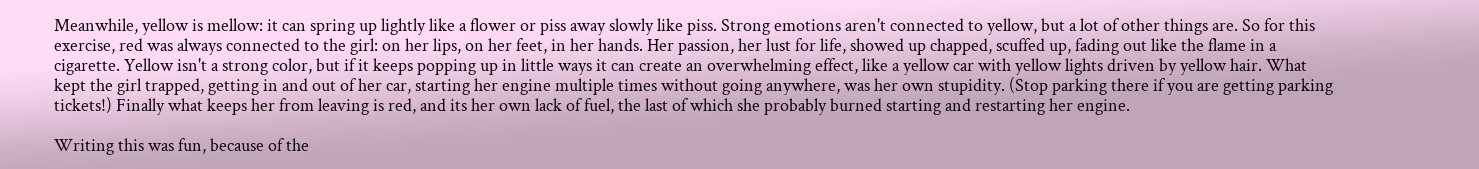Meanwhile, yellow is mellow: it can spring up lightly like a flower or piss away slowly like piss. Strong emotions aren't connected to yellow, but a lot of other things are. So for this exercise, red was always connected to the girl: on her lips, on her feet, in her hands. Her passion, her lust for life, showed up chapped, scuffed up, fading out like the flame in a cigarette. Yellow isn't a strong color, but if it keeps popping up in little ways it can create an overwhelming effect, like a yellow car with yellow lights driven by yellow hair. What kept the girl trapped, getting in and out of her car, starting her engine multiple times without going anywhere, was her own stupidity. (Stop parking there if you are getting parking tickets!) Finally what keeps her from leaving is red, and its her own lack of fuel, the last of which she probably burned starting and restarting her engine.

Writing this was fun, because of the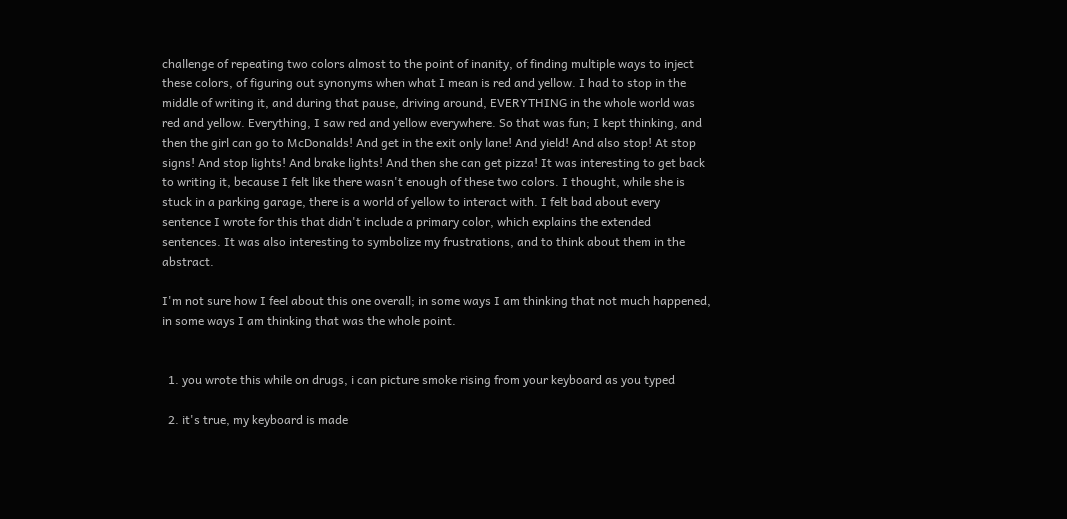challenge of repeating two colors almost to the point of inanity, of finding multiple ways to inject these colors, of figuring out synonyms when what I mean is red and yellow. I had to stop in the middle of writing it, and during that pause, driving around, EVERYTHING in the whole world was red and yellow. Everything, I saw red and yellow everywhere. So that was fun; I kept thinking, and then the girl can go to McDonalds! And get in the exit only lane! And yield! And also stop! At stop signs! And stop lights! And brake lights! And then she can get pizza! It was interesting to get back to writing it, because I felt like there wasn't enough of these two colors. I thought, while she is stuck in a parking garage, there is a world of yellow to interact with. I felt bad about every sentence I wrote for this that didn't include a primary color, which explains the extended sentences. It was also interesting to symbolize my frustrations, and to think about them in the abstract.

I'm not sure how I feel about this one overall; in some ways I am thinking that not much happened, in some ways I am thinking that was the whole point.


  1. you wrote this while on drugs, i can picture smoke rising from your keyboard as you typed

  2. it's true, my keyboard is made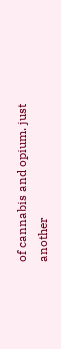of cannabis and opium. just another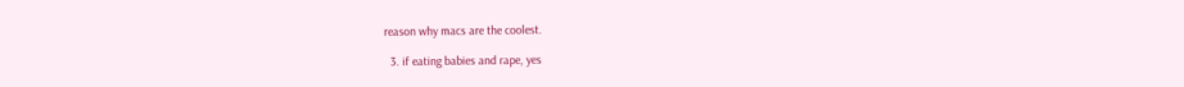reason why macs are the coolest.

  3. if eating babies and rape, yes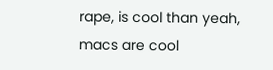rape, is cool than yeah, macs are cool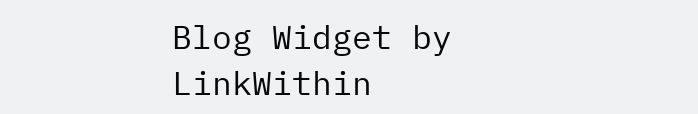Blog Widget by LinkWithin